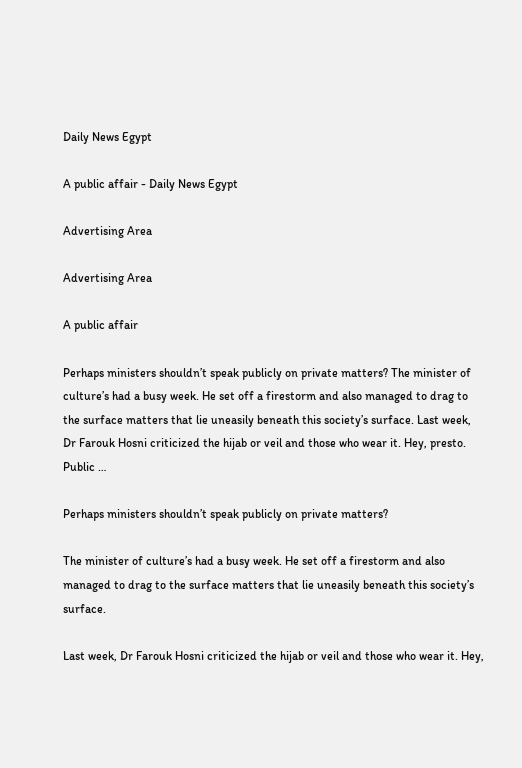Daily News Egypt

A public affair - Daily News Egypt

Advertising Area

Advertising Area

A public affair

Perhaps ministers shouldn’t speak publicly on private matters? The minister of culture’s had a busy week. He set off a firestorm and also managed to drag to the surface matters that lie uneasily beneath this society’s surface. Last week, Dr Farouk Hosni criticized the hijab or veil and those who wear it. Hey, presto. Public …

Perhaps ministers shouldn’t speak publicly on private matters?

The minister of culture’s had a busy week. He set off a firestorm and also managed to drag to the surface matters that lie uneasily beneath this society’s surface.

Last week, Dr Farouk Hosni criticized the hijab or veil and those who wear it. Hey,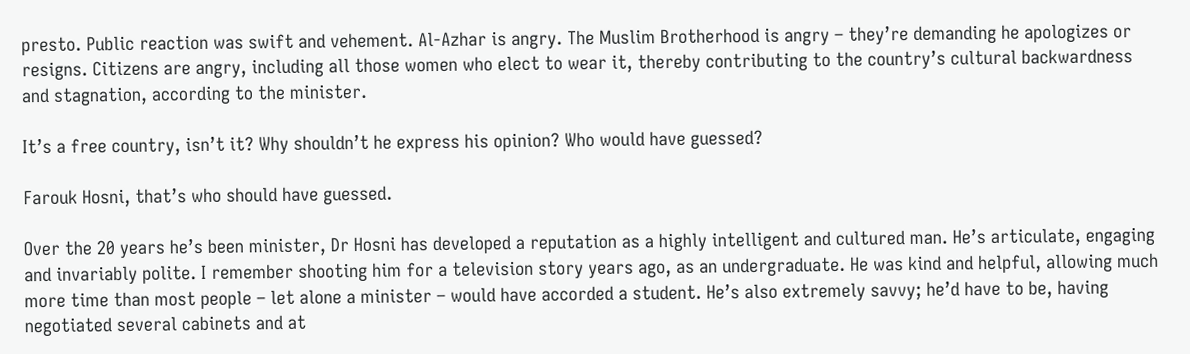presto. Public reaction was swift and vehement. Al-Azhar is angry. The Muslim Brotherhood is angry – they’re demanding he apologizes or resigns. Citizens are angry, including all those women who elect to wear it, thereby contributing to the country’s cultural backwardness and stagnation, according to the minister.

It’s a free country, isn’t it? Why shouldn’t he express his opinion? Who would have guessed?

Farouk Hosni, that’s who should have guessed.

Over the 20 years he’s been minister, Dr Hosni has developed a reputation as a highly intelligent and cultured man. He’s articulate, engaging and invariably polite. I remember shooting him for a television story years ago, as an undergraduate. He was kind and helpful, allowing much more time than most people – let alone a minister – would have accorded a student. He’s also extremely savvy; he’d have to be, having negotiated several cabinets and at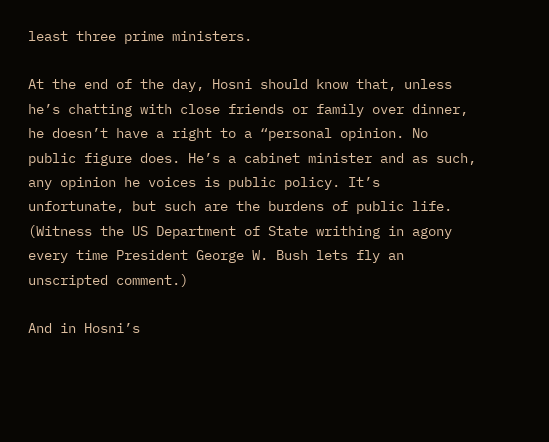least three prime ministers.

At the end of the day, Hosni should know that, unless he’s chatting with close friends or family over dinner, he doesn’t have a right to a “personal opinion. No public figure does. He’s a cabinet minister and as such, any opinion he voices is public policy. It’s unfortunate, but such are the burdens of public life. (Witness the US Department of State writhing in agony every time President George W. Bush lets fly an unscripted comment.)

And in Hosni’s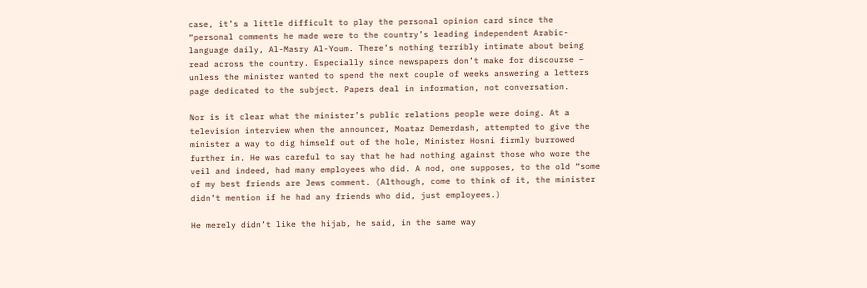case, it’s a little difficult to play the personal opinion card since the “personal comments he made were to the country’s leading independent Arabic-language daily, Al-Masry Al-Youm. There’s nothing terribly intimate about being read across the country. Especially since newspapers don’t make for discourse – unless the minister wanted to spend the next couple of weeks answering a letters page dedicated to the subject. Papers deal in information, not conversation.

Nor is it clear what the minister’s public relations people were doing. At a television interview when the announcer, Moataz Demerdash, attempted to give the minister a way to dig himself out of the hole, Minister Hosni firmly burrowed further in. He was careful to say that he had nothing against those who wore the veil and indeed, had many employees who did. A nod, one supposes, to the old “some of my best friends are Jews comment. (Although, come to think of it, the minister didn’t mention if he had any friends who did, just employees.)

He merely didn’t like the hijab, he said, in the same way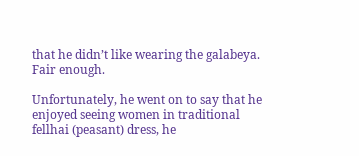that he didn’t like wearing the galabeya. Fair enough.

Unfortunately, he went on to say that he enjoyed seeing women in traditional fellhai (peasant) dress, he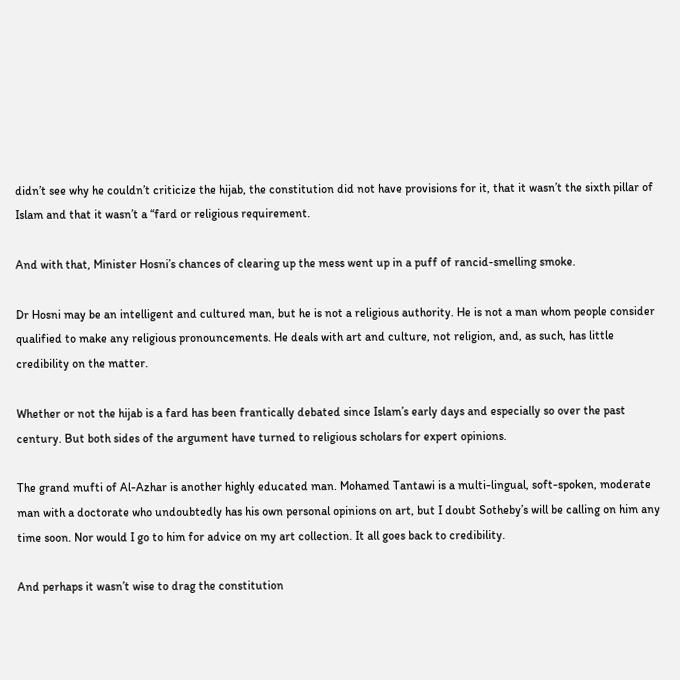didn’t see why he couldn’t criticize the hijab, the constitution did not have provisions for it, that it wasn’t the sixth pillar of Islam and that it wasn’t a “fard or religious requirement.

And with that, Minister Hosni’s chances of clearing up the mess went up in a puff of rancid-smelling smoke.

Dr Hosni may be an intelligent and cultured man, but he is not a religious authority. He is not a man whom people consider qualified to make any religious pronouncements. He deals with art and culture, not religion, and, as such, has little credibility on the matter.

Whether or not the hijab is a fard has been frantically debated since Islam’s early days and especially so over the past century. But both sides of the argument have turned to religious scholars for expert opinions.

The grand mufti of Al-Azhar is another highly educated man. Mohamed Tantawi is a multi-lingual, soft-spoken, moderate man with a doctorate who undoubtedly has his own personal opinions on art, but I doubt Sotheby’s will be calling on him any time soon. Nor would I go to him for advice on my art collection. It all goes back to credibility.

And perhaps it wasn’t wise to drag the constitution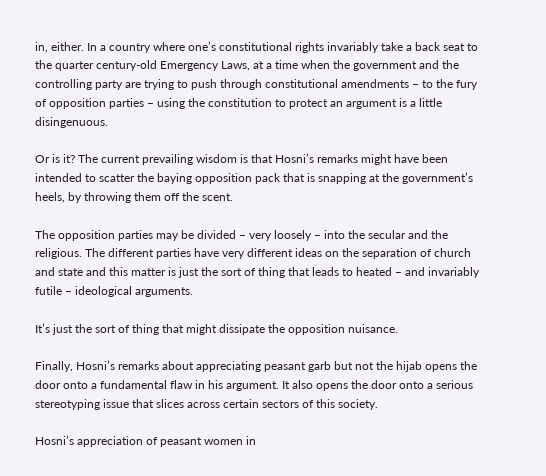in, either. In a country where one’s constitutional rights invariably take a back seat to the quarter century-old Emergency Laws, at a time when the government and the controlling party are trying to push through constitutional amendments – to the fury of opposition parties – using the constitution to protect an argument is a little disingenuous.

Or is it? The current prevailing wisdom is that Hosni’s remarks might have been intended to scatter the baying opposition pack that is snapping at the government’s heels, by throwing them off the scent.

The opposition parties may be divided – very loosely – into the secular and the religious. The different parties have very different ideas on the separation of church and state and this matter is just the sort of thing that leads to heated – and invariably futile – ideological arguments.

It’s just the sort of thing that might dissipate the opposition nuisance.

Finally, Hosni’s remarks about appreciating peasant garb but not the hijab opens the door onto a fundamental flaw in his argument. It also opens the door onto a serious stereotyping issue that slices across certain sectors of this society.

Hosni’s appreciation of peasant women in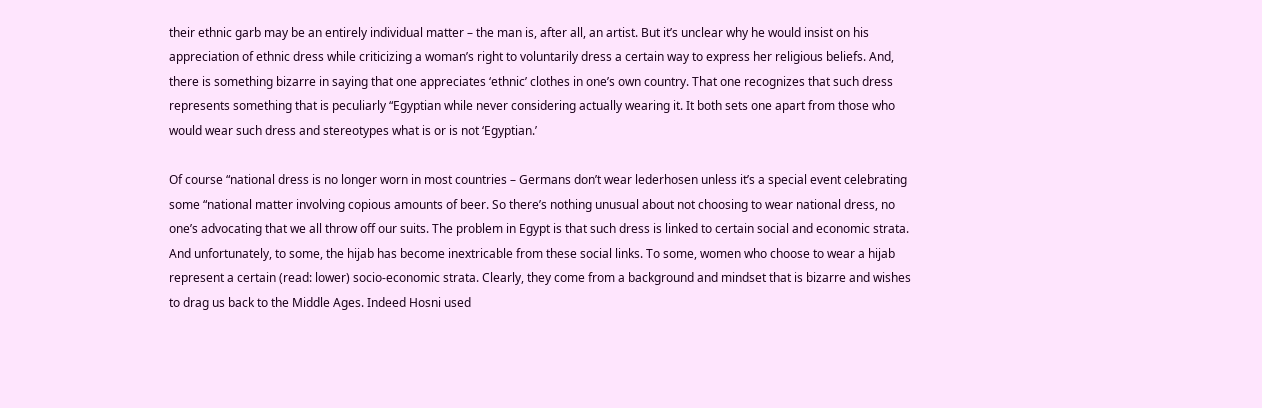their ethnic garb may be an entirely individual matter – the man is, after all, an artist. But it’s unclear why he would insist on his appreciation of ethnic dress while criticizing a woman’s right to voluntarily dress a certain way to express her religious beliefs. And, there is something bizarre in saying that one appreciates ‘ethnic’ clothes in one’s own country. That one recognizes that such dress represents something that is peculiarly “Egyptian while never considering actually wearing it. It both sets one apart from those who would wear such dress and stereotypes what is or is not ‘Egyptian.’

Of course “national dress is no longer worn in most countries – Germans don’t wear lederhosen unless it’s a special event celebrating some “national matter involving copious amounts of beer. So there’s nothing unusual about not choosing to wear national dress, no one’s advocating that we all throw off our suits. The problem in Egypt is that such dress is linked to certain social and economic strata. And unfortunately, to some, the hijab has become inextricable from these social links. To some, women who choose to wear a hijab represent a certain (read: lower) socio-economic strata. Clearly, they come from a background and mindset that is bizarre and wishes to drag us back to the Middle Ages. Indeed Hosni used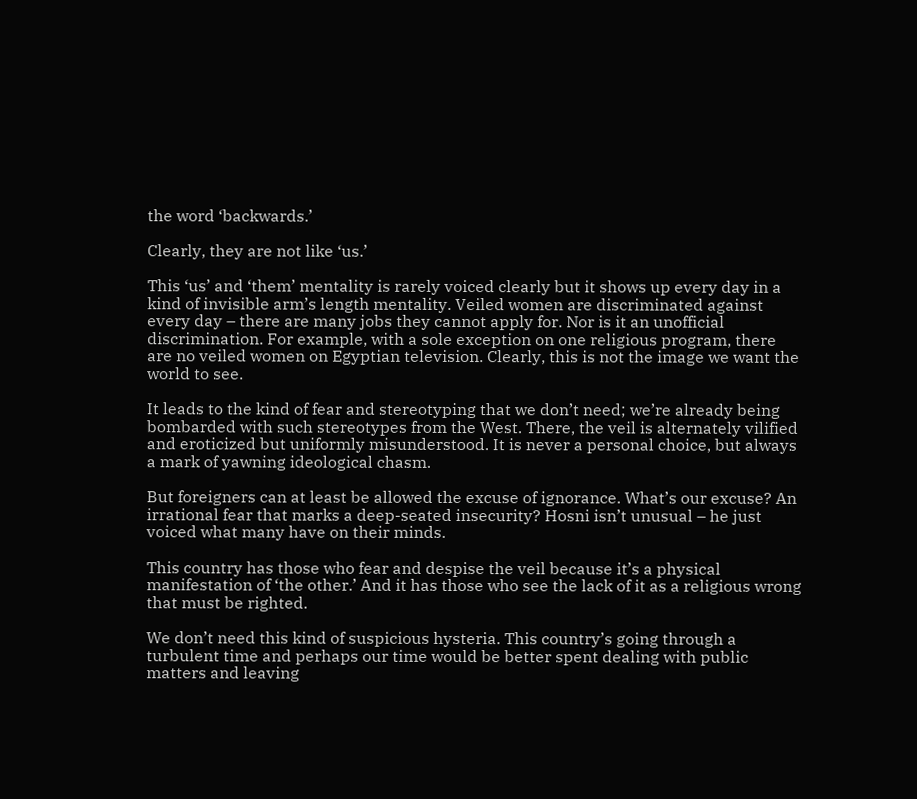the word ‘backwards.’

Clearly, they are not like ‘us.’

This ‘us’ and ‘them’ mentality is rarely voiced clearly but it shows up every day in a kind of invisible arm’s length mentality. Veiled women are discriminated against every day – there are many jobs they cannot apply for. Nor is it an unofficial discrimination. For example, with a sole exception on one religious program, there are no veiled women on Egyptian television. Clearly, this is not the image we want the world to see.

It leads to the kind of fear and stereotyping that we don’t need; we’re already being bombarded with such stereotypes from the West. There, the veil is alternately vilified and eroticized but uniformly misunderstood. It is never a personal choice, but always a mark of yawning ideological chasm.

But foreigners can at least be allowed the excuse of ignorance. What’s our excuse? An irrational fear that marks a deep-seated insecurity? Hosni isn’t unusual – he just voiced what many have on their minds.

This country has those who fear and despise the veil because it’s a physical manifestation of ‘the other.’ And it has those who see the lack of it as a religious wrong that must be righted.

We don’t need this kind of suspicious hysteria. This country’s going through a turbulent time and perhaps our time would be better spent dealing with public matters and leaving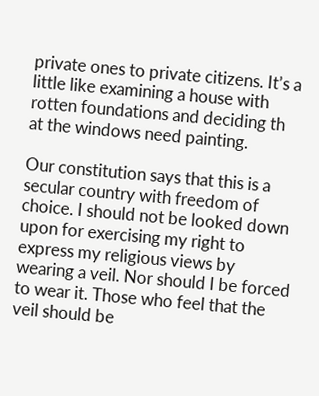private ones to private citizens. It’s a little like examining a house with rotten foundations and deciding th
at the windows need painting.

Our constitution says that this is a secular country with freedom of choice. I should not be looked down upon for exercising my right to express my religious views by wearing a veil. Nor should I be forced to wear it. Those who feel that the veil should be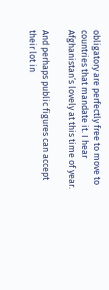obligatory are perfectly free to move to countries that mandate it. I hear Afghanistan’s lovely at this time of year.

And perhaps public figures can accept their lot in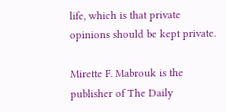life, which is that private opinions should be kept private.

Mirette F. Mabrouk is the publisher of The Daily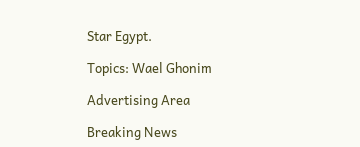Star Egypt.

Topics: Wael Ghonim

Advertising Area

Breaking News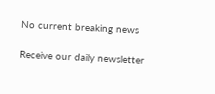No current breaking news

Receive our daily newsletter